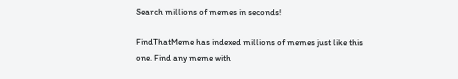Search millions of memes in seconds!

FindThatMeme has indexed millions of memes just like this one. Find any meme with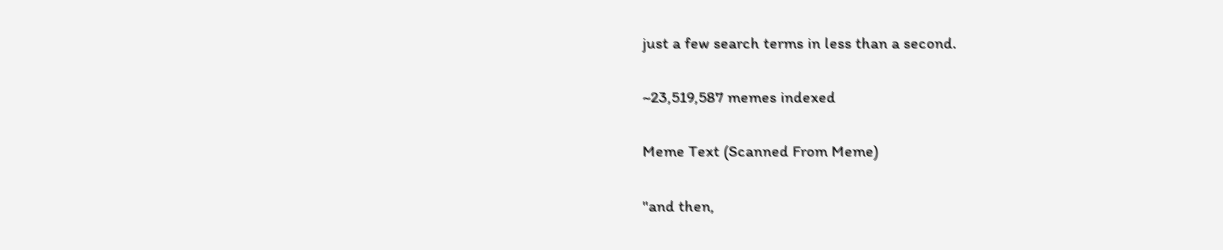just a few search terms in less than a second.

~23,519,587 memes indexed

Meme Text (Scanned From Meme)

"and then,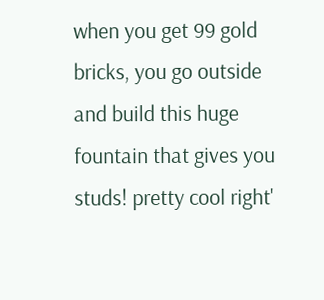when you get 99 gold bricks, you go outside and build this huge fountain that gives you studs! pretty cool right'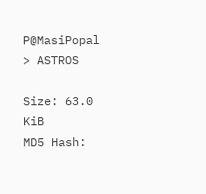P@MasiPopal > ASTROS

Size: 63.0 KiB
MD5 Hash: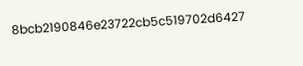8bcb2190846e23722cb5c519702d6427